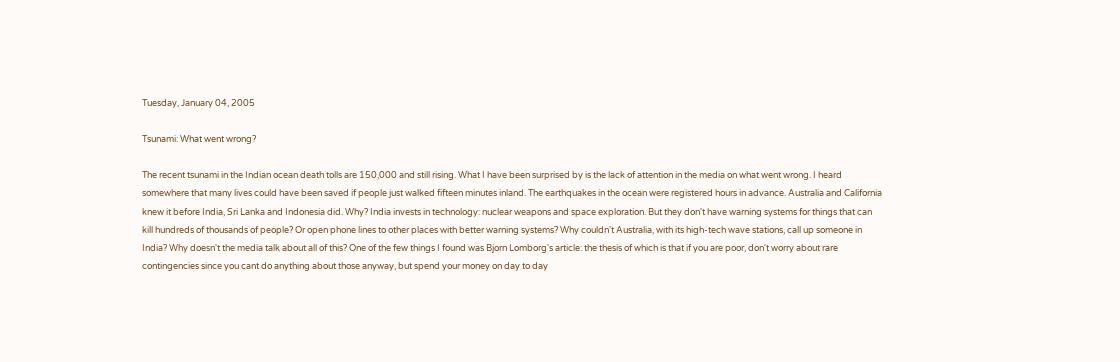Tuesday, January 04, 2005

Tsunami: What went wrong?

The recent tsunami in the Indian ocean death tolls are 150,000 and still rising. What I have been surprised by is the lack of attention in the media on what went wrong. I heard somewhere that many lives could have been saved if people just walked fifteen minutes inland. The earthquakes in the ocean were registered hours in advance. Australia and California knew it before India, Sri Lanka and Indonesia did. Why? India invests in technology: nuclear weapons and space exploration. But they don't have warning systems for things that can kill hundreds of thousands of people? Or open phone lines to other places with better warning systems? Why couldn't Australia, with its high-tech wave stations, call up someone in India? Why doesn't the media talk about all of this? One of the few things I found was Bjorn Lomborg's article: the thesis of which is that if you are poor, don't worry about rare contingencies since you cant do anything about those anyway, but spend your money on day to day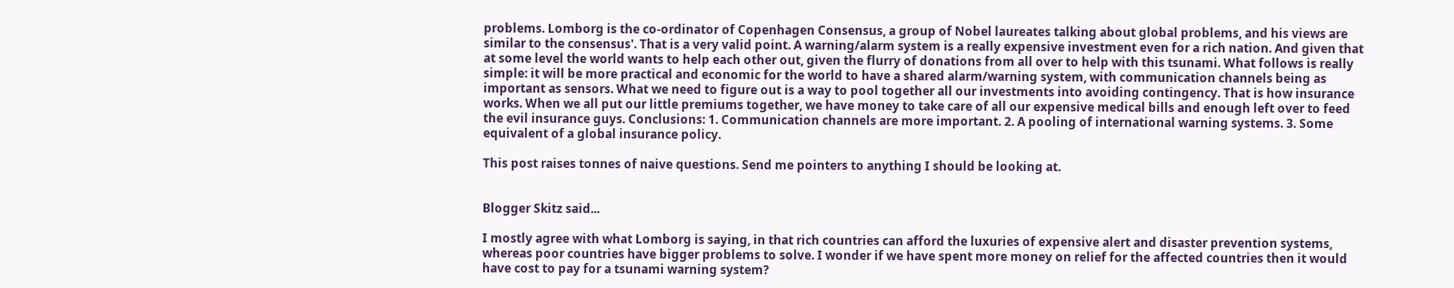problems. Lomborg is the co-ordinator of Copenhagen Consensus, a group of Nobel laureates talking about global problems, and his views are similar to the consensus'. That is a very valid point. A warning/alarm system is a really expensive investment even for a rich nation. And given that at some level the world wants to help each other out, given the flurry of donations from all over to help with this tsunami. What follows is really simple: it will be more practical and economic for the world to have a shared alarm/warning system, with communication channels being as important as sensors. What we need to figure out is a way to pool together all our investments into avoiding contingency. That is how insurance works. When we all put our little premiums together, we have money to take care of all our expensive medical bills and enough left over to feed the evil insurance guys. Conclusions: 1. Communication channels are more important. 2. A pooling of international warning systems. 3. Some equivalent of a global insurance policy.

This post raises tonnes of naive questions. Send me pointers to anything I should be looking at.


Blogger Skitz said...

I mostly agree with what Lomborg is saying, in that rich countries can afford the luxuries of expensive alert and disaster prevention systems, whereas poor countries have bigger problems to solve. I wonder if we have spent more money on relief for the affected countries then it would have cost to pay for a tsunami warning system?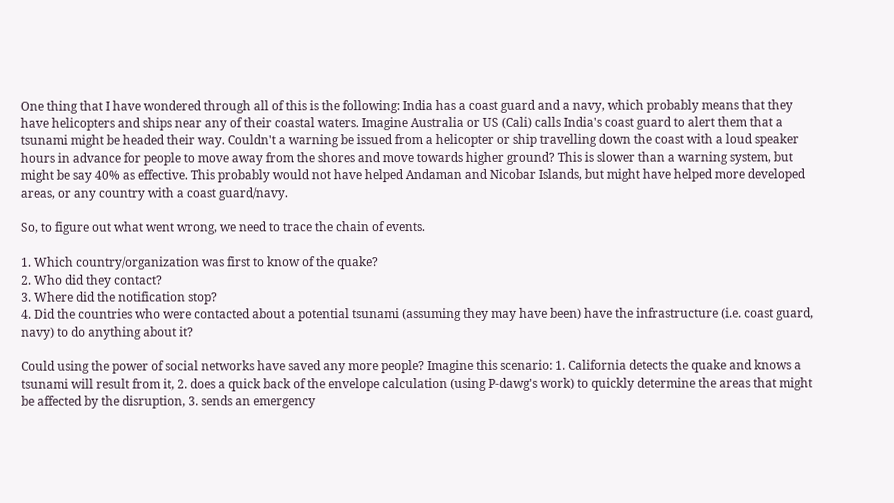One thing that I have wondered through all of this is the following: India has a coast guard and a navy, which probably means that they have helicopters and ships near any of their coastal waters. Imagine Australia or US (Cali) calls India's coast guard to alert them that a tsunami might be headed their way. Couldn't a warning be issued from a helicopter or ship travelling down the coast with a loud speaker hours in advance for people to move away from the shores and move towards higher ground? This is slower than a warning system, but might be say 40% as effective. This probably would not have helped Andaman and Nicobar Islands, but might have helped more developed areas, or any country with a coast guard/navy.

So, to figure out what went wrong, we need to trace the chain of events.

1. Which country/organization was first to know of the quake?
2. Who did they contact?
3. Where did the notification stop?
4. Did the countries who were contacted about a potential tsunami (assuming they may have been) have the infrastructure (i.e. coast guard, navy) to do anything about it?

Could using the power of social networks have saved any more people? Imagine this scenario: 1. California detects the quake and knows a tsunami will result from it, 2. does a quick back of the envelope calculation (using P-dawg's work) to quickly determine the areas that might be affected by the disruption, 3. sends an emergency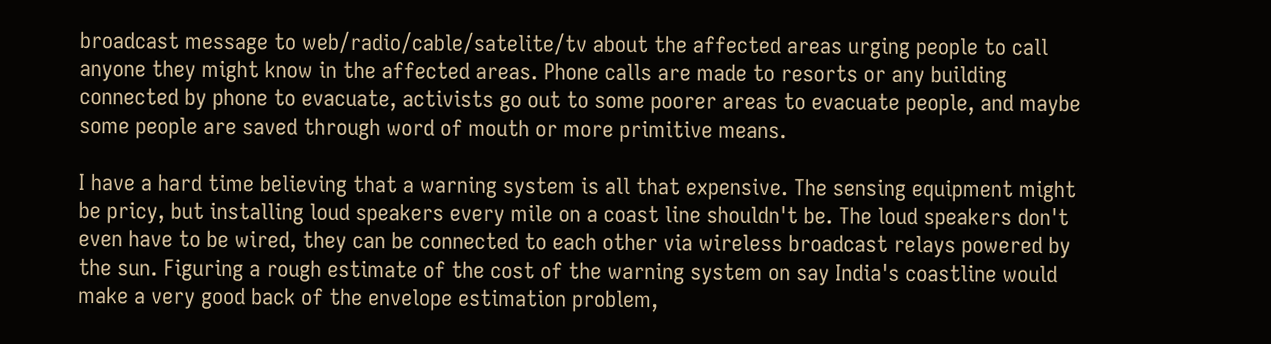broadcast message to web/radio/cable/satelite/tv about the affected areas urging people to call anyone they might know in the affected areas. Phone calls are made to resorts or any building connected by phone to evacuate, activists go out to some poorer areas to evacuate people, and maybe some people are saved through word of mouth or more primitive means.

I have a hard time believing that a warning system is all that expensive. The sensing equipment might be pricy, but installing loud speakers every mile on a coast line shouldn't be. The loud speakers don't even have to be wired, they can be connected to each other via wireless broadcast relays powered by the sun. Figuring a rough estimate of the cost of the warning system on say India's coastline would make a very good back of the envelope estimation problem,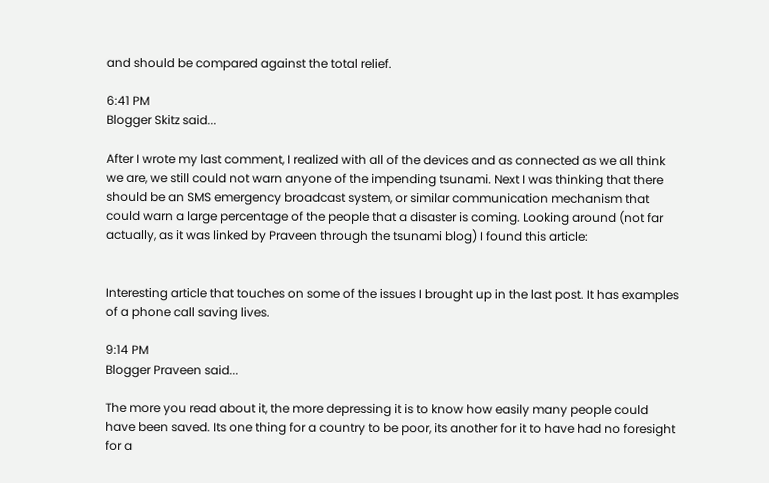and should be compared against the total relief.

6:41 PM
Blogger Skitz said...

After I wrote my last comment, I realized with all of the devices and as connected as we all think we are, we still could not warn anyone of the impending tsunami. Next I was thinking that there should be an SMS emergency broadcast system, or similar communication mechanism that could warn a large percentage of the people that a disaster is coming. Looking around (not far actually, as it was linked by Praveen through the tsunami blog) I found this article:


Interesting article that touches on some of the issues I brought up in the last post. It has examples of a phone call saving lives.

9:14 PM
Blogger Praveen said...

The more you read about it, the more depressing it is to know how easily many people could have been saved. Its one thing for a country to be poor, its another for it to have had no foresight for a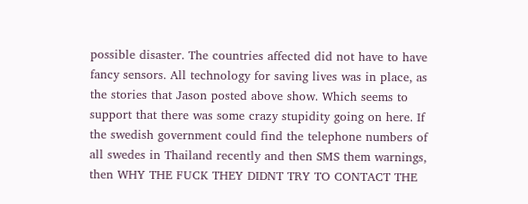possible disaster. The countries affected did not have to have fancy sensors. All technology for saving lives was in place, as the stories that Jason posted above show. Which seems to support that there was some crazy stupidity going on here. If the swedish government could find the telephone numbers of all swedes in Thailand recently and then SMS them warnings, then WHY THE FUCK THEY DIDNT TRY TO CONTACT THE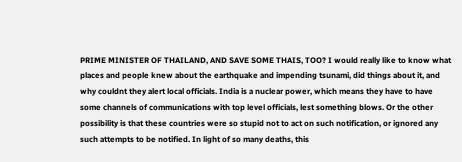PRIME MINISTER OF THAILAND, AND SAVE SOME THAIS, TOO? I would really like to know what places and people knew about the earthquake and impending tsunami, did things about it, and why couldnt they alert local officials. India is a nuclear power, which means they have to have some channels of communications with top level officials, lest something blows. Or the other possibility is that these countries were so stupid not to act on such notification, or ignored any such attempts to be notified. In light of so many deaths, this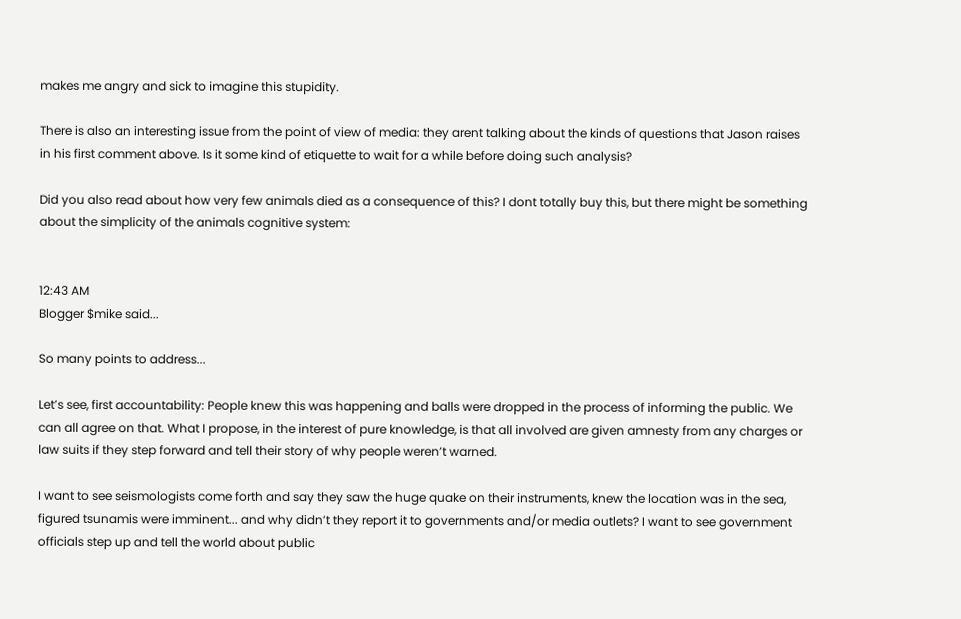makes me angry and sick to imagine this stupidity.

There is also an interesting issue from the point of view of media: they arent talking about the kinds of questions that Jason raises in his first comment above. Is it some kind of etiquette to wait for a while before doing such analysis?

Did you also read about how very few animals died as a consequence of this? I dont totally buy this, but there might be something about the simplicity of the animals cognitive system:


12:43 AM
Blogger $mike said...

So many points to address...

Let’s see, first accountability: People knew this was happening and balls were dropped in the process of informing the public. We can all agree on that. What I propose, in the interest of pure knowledge, is that all involved are given amnesty from any charges or law suits if they step forward and tell their story of why people weren’t warned.

I want to see seismologists come forth and say they saw the huge quake on their instruments, knew the location was in the sea, figured tsunamis were imminent... and why didn’t they report it to governments and/or media outlets? I want to see government officials step up and tell the world about public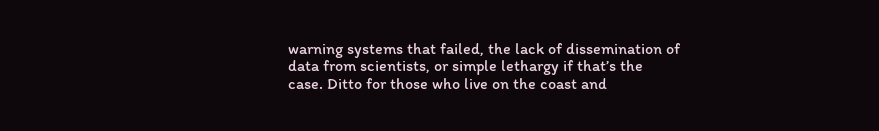warning systems that failed, the lack of dissemination of data from scientists, or simple lethargy if that’s the case. Ditto for those who live on the coast and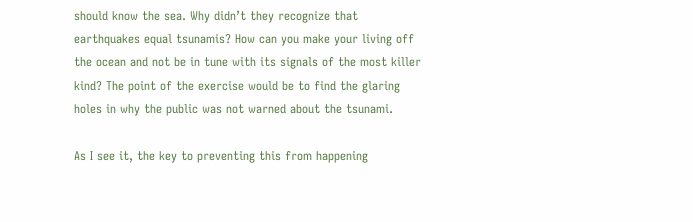should know the sea. Why didn’t they recognize that earthquakes equal tsunamis? How can you make your living off the ocean and not be in tune with its signals of the most killer kind? The point of the exercise would be to find the glaring holes in why the public was not warned about the tsunami.

As I see it, the key to preventing this from happening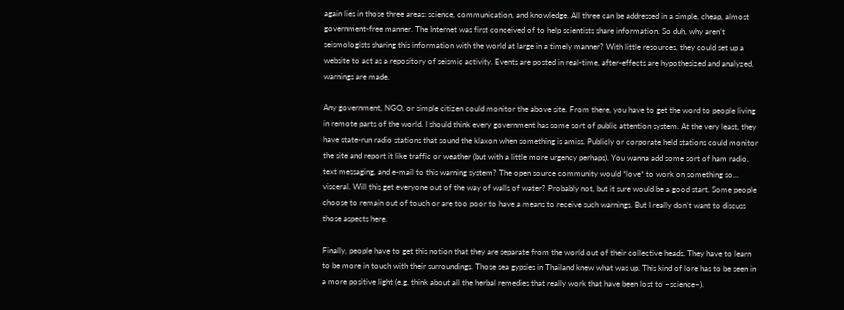again lies in those three areas: science, communication, and knowledge. All three can be addressed in a simple, cheap, almost government-free manner. The Internet was first conceived of to help scientists share information. So duh, why aren’t seismologists sharing this information with the world at large in a timely manner? With little resources, they could set up a website to act as a repository of seismic activity. Events are posted in real-time, after-effects are hypothesized and analyzed, warnings are made.

Any government, NGO, or simple citizen could monitor the above site. From there, you have to get the word to people living in remote parts of the world. I should think every government has some sort of public attention system. At the very least, they have state-run radio stations that sound the klaxon when something is amiss. Publicly or corporate held stations could monitor the site and report it like traffic or weather (but with a little more urgency perhaps). You wanna add some sort of ham radio, text messaging, and e-mail to this warning system? The open source community would *love* to work on something so... visceral. Will this get everyone out of the way of walls of water? Probably not, but it sure would be a good start. Some people choose to remain out of touch or are too poor to have a means to receive such warnings. But I really don’t want to discuss those aspects here.

Finally, people have to get this notion that they are separate from the world out of their collective heads. They have to learn to be more in touch with their surroundings. Those sea gypsies in Thailand knew what was up. This kind of lore has to be seen in a more positive light (e.g. think about all the herbal remedies that really work that have been lost to ~science~).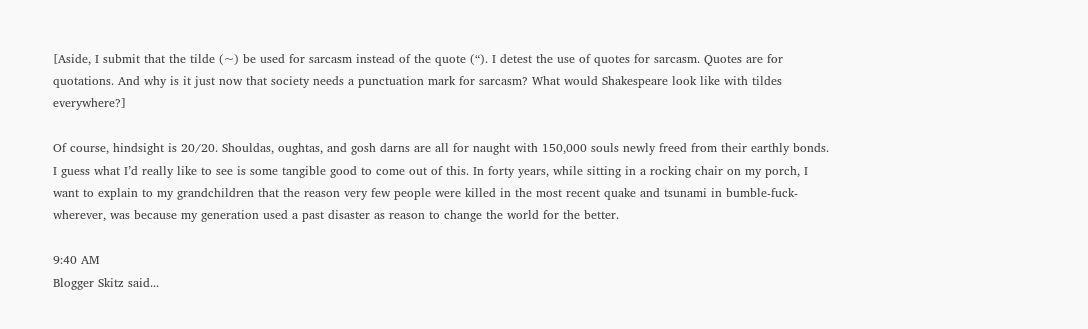[Aside, I submit that the tilde (~) be used for sarcasm instead of the quote (“). I detest the use of quotes for sarcasm. Quotes are for quotations. And why is it just now that society needs a punctuation mark for sarcasm? What would Shakespeare look like with tildes everywhere?]

Of course, hindsight is 20/20. Shouldas, oughtas, and gosh darns are all for naught with 150,000 souls newly freed from their earthly bonds. I guess what I’d really like to see is some tangible good to come out of this. In forty years, while sitting in a rocking chair on my porch, I want to explain to my grandchildren that the reason very few people were killed in the most recent quake and tsunami in bumble-fuck-wherever, was because my generation used a past disaster as reason to change the world for the better.

9:40 AM
Blogger Skitz said...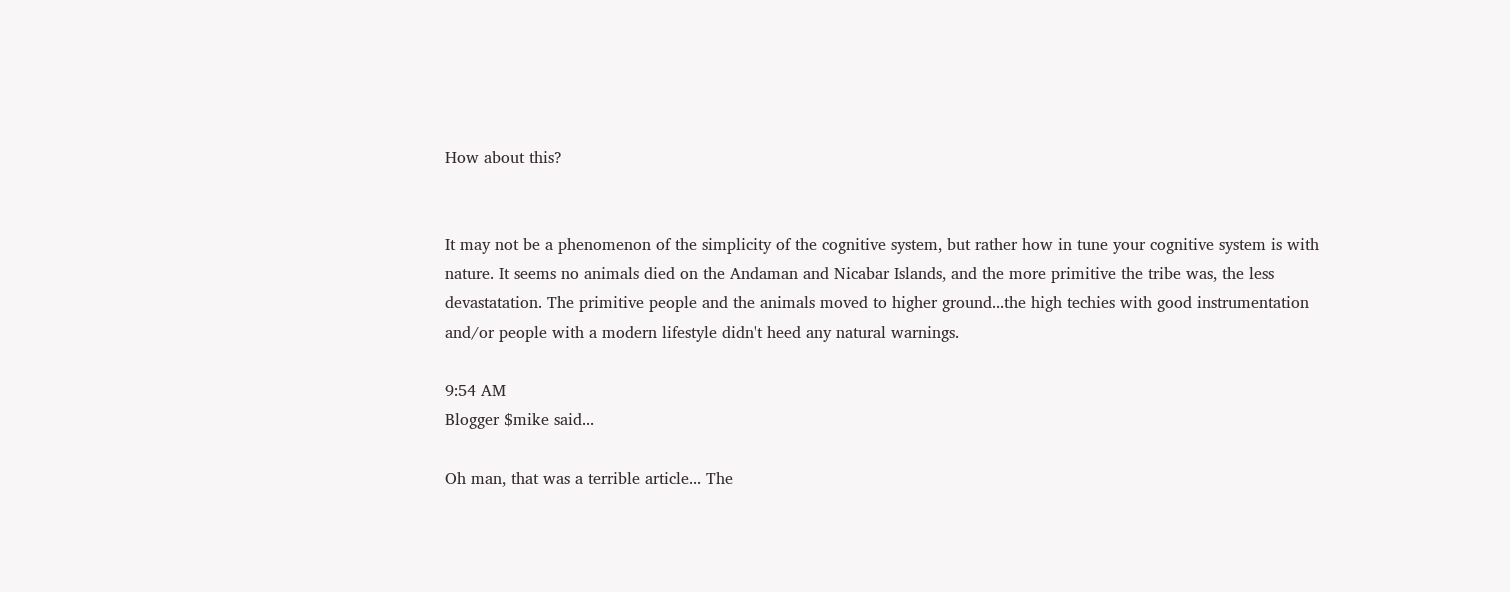How about this?


It may not be a phenomenon of the simplicity of the cognitive system, but rather how in tune your cognitive system is with nature. It seems no animals died on the Andaman and Nicabar Islands, and the more primitive the tribe was, the less devastatation. The primitive people and the animals moved to higher ground...the high techies with good instrumentation and/or people with a modern lifestyle didn't heed any natural warnings.

9:54 AM
Blogger $mike said...

Oh man, that was a terrible article... The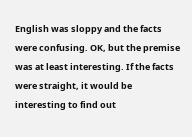English was sloppy and the facts were confusing. OK, but the premise was at least interesting. If the facts were straight, it would be interesting to find out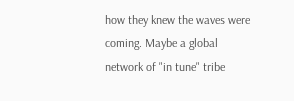how they knew the waves were coming. Maybe a global network of "in tune" tribe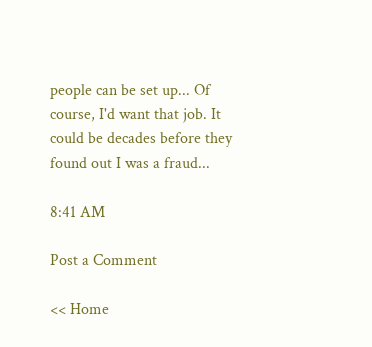people can be set up... Of course, I'd want that job. It could be decades before they found out I was a fraud...

8:41 AM

Post a Comment

<< Home